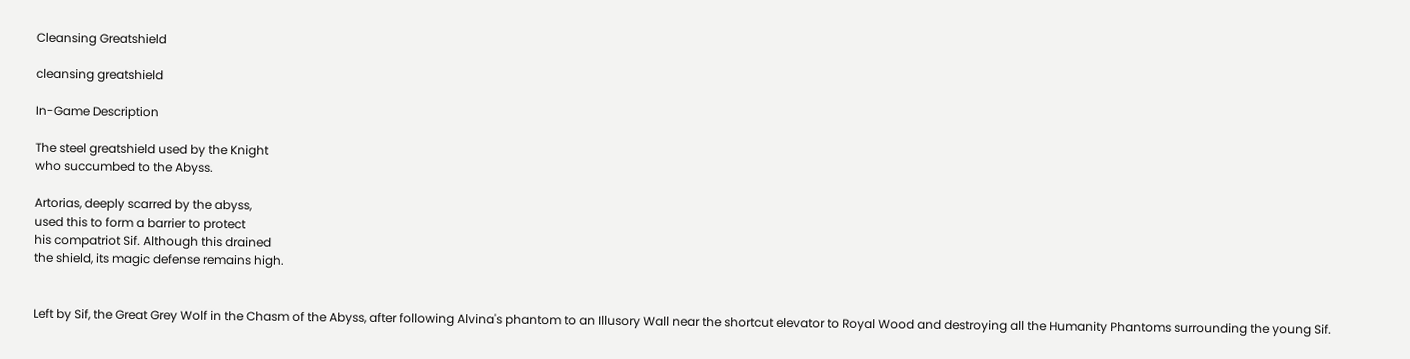Cleansing Greatshield

cleansing greatshield

In-Game Description

The steel greatshield used by the Knight
who succumbed to the Abyss.

Artorias, deeply scarred by the abyss,
used this to form a barrier to protect
his compatriot Sif. Although this drained
the shield, its magic defense remains high.


Left by Sif, the Great Grey Wolf in the Chasm of the Abyss, after following Alvina's phantom to an Illusory Wall near the shortcut elevator to Royal Wood and destroying all the Humanity Phantoms surrounding the young Sif.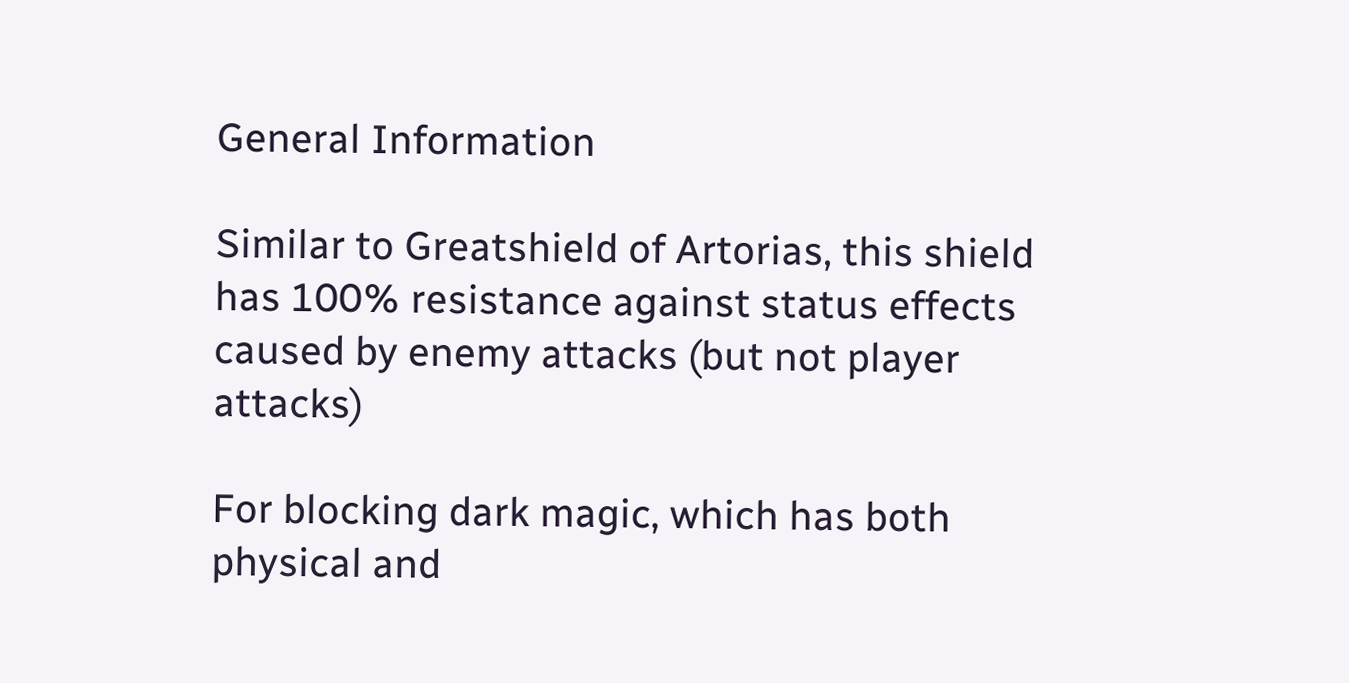General Information

Similar to Greatshield of Artorias, this shield has 100% resistance against status effects caused by enemy attacks (but not player attacks)

For blocking dark magic, which has both physical and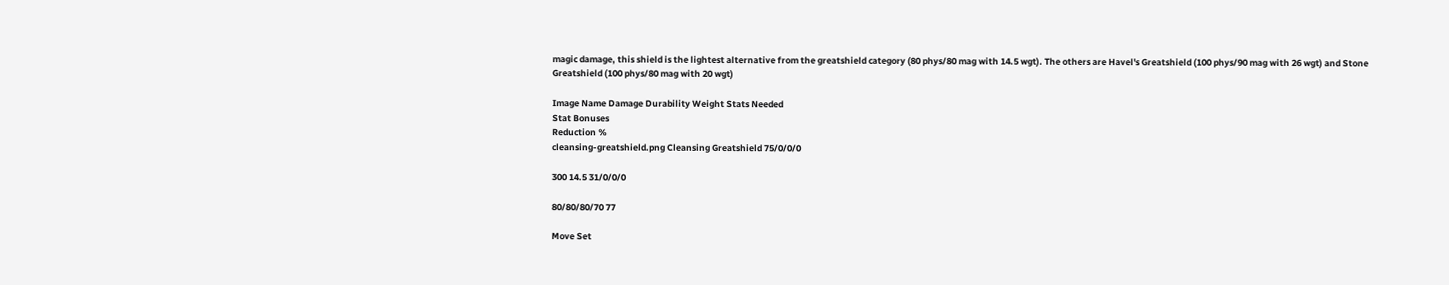magic damage, this shield is the lightest alternative from the greatshield category (80 phys/80 mag with 14.5 wgt). The others are Havel's Greatshield (100 phys/90 mag with 26 wgt) and Stone Greatshield (100 phys/80 mag with 20 wgt)

Image Name Damage Durability Weight Stats Needed
Stat Bonuses
Reduction %
cleansing-greatshield.png Cleansing Greatshield 75/0/0/0

300 14.5 31/0/0/0

80/80/80/70 77

Move Set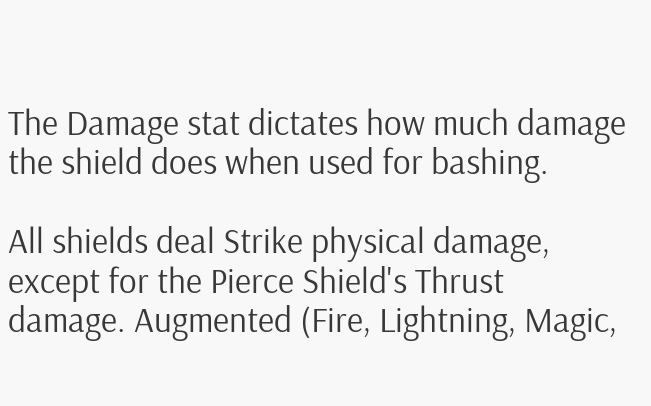The Damage stat dictates how much damage the shield does when used for bashing.

All shields deal Strike physical damage, except for the Pierce Shield's Thrust damage. Augmented (Fire, Lightning, Magic,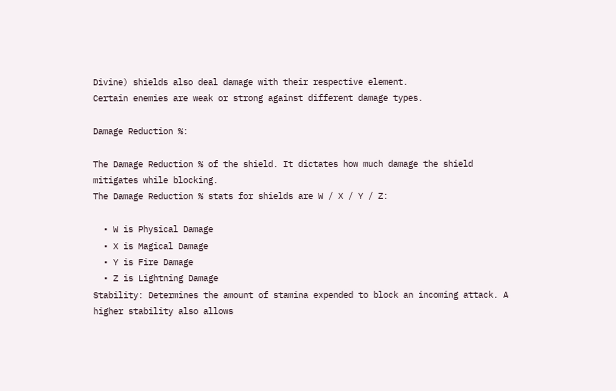Divine) shields also deal damage with their respective element.
Certain enemies are weak or strong against different damage types.

Damage Reduction %:

The Damage Reduction % of the shield. It dictates how much damage the shield mitigates while blocking.
The Damage Reduction % stats for shields are W / X / Y / Z:

  • W is Physical Damage
  • X is Magical Damage
  • Y is Fire Damage
  • Z is Lightning Damage
Stability: Determines the amount of stamina expended to block an incoming attack. A higher stability also allows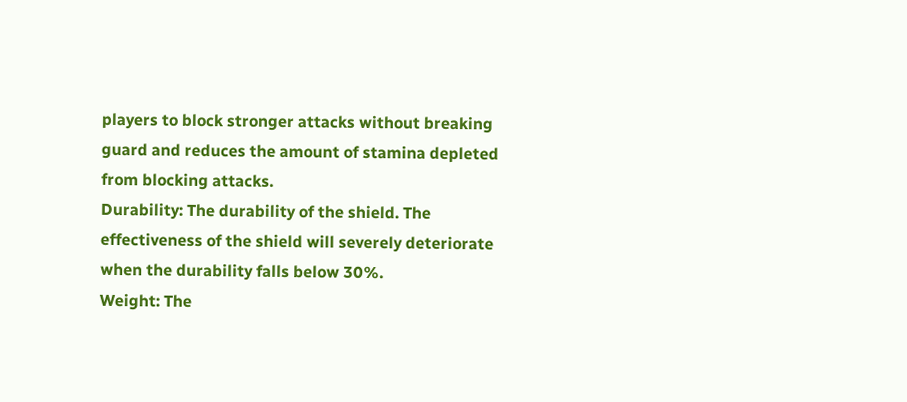players to block stronger attacks without breaking guard and reduces the amount of stamina depleted from blocking attacks.
Durability: The durability of the shield. The effectiveness of the shield will severely deteriorate when the durability falls below 30%.
Weight: The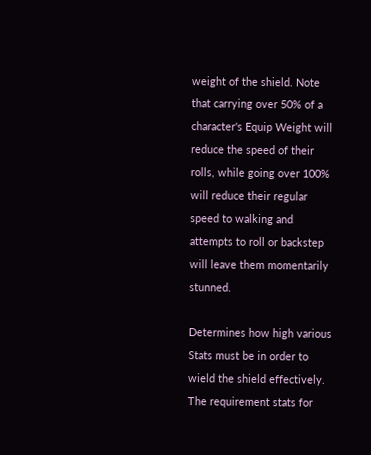weight of the shield. Note that carrying over 50% of a character's Equip Weight will reduce the speed of their rolls, while going over 100% will reduce their regular speed to walking and attempts to roll or backstep will leave them momentarily stunned.

Determines how high various Stats must be in order to wield the shield effectively.
The requirement stats for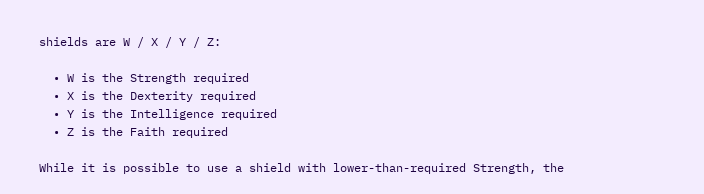shields are W / X / Y / Z:

  • W is the Strength required
  • X is the Dexterity required
  • Y is the Intelligence required
  • Z is the Faith required

While it is possible to use a shield with lower-than-required Strength, the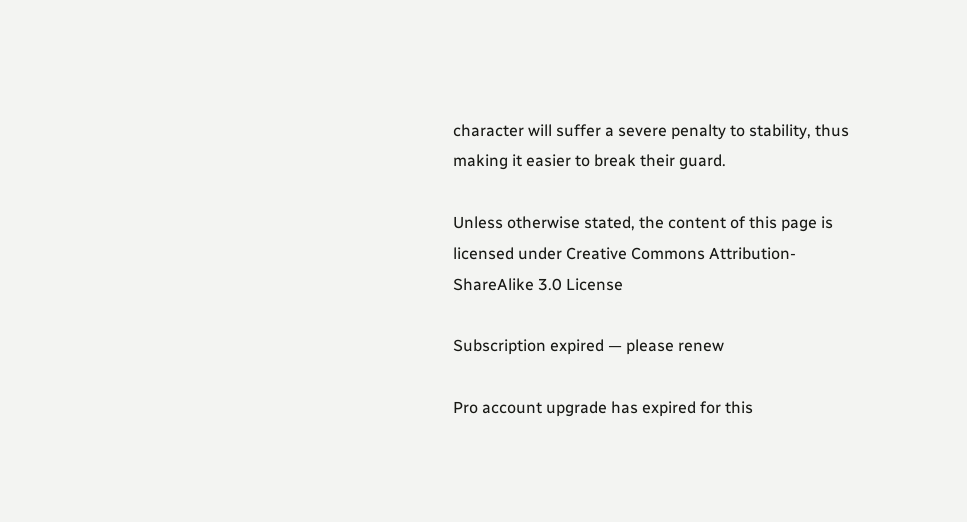character will suffer a severe penalty to stability, thus making it easier to break their guard.

Unless otherwise stated, the content of this page is licensed under Creative Commons Attribution-ShareAlike 3.0 License

Subscription expired — please renew

Pro account upgrade has expired for this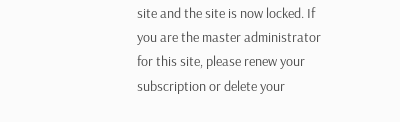site and the site is now locked. If you are the master administrator for this site, please renew your subscription or delete your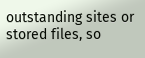outstanding sites or stored files, so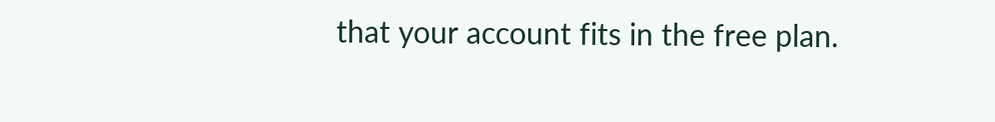that your account fits in the free plan.